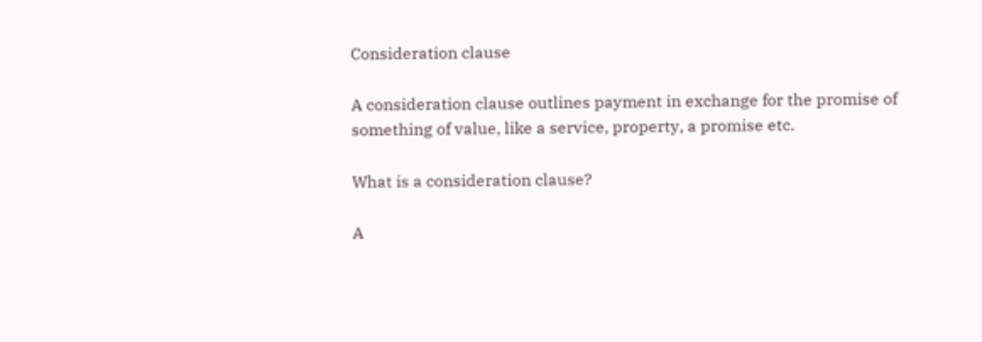Consideration clause

A consideration clause outlines payment in exchange for the promise of something of value, like a service, property, a promise etc.

What is a consideration clause?

A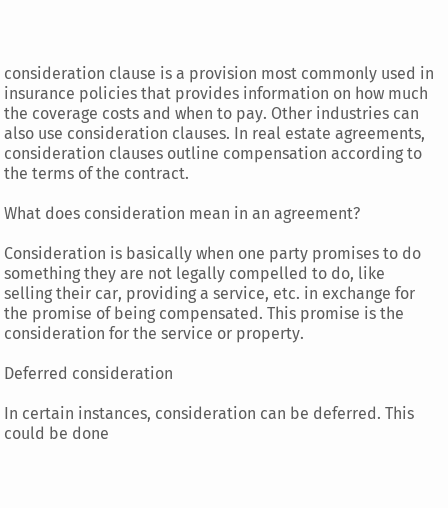consideration clause is a provision most commonly used in insurance policies that provides information on how much the coverage costs and when to pay. Other industries can also use consideration clauses. In real estate agreements, consideration clauses outline compensation according to the terms of the contract.

What does consideration mean in an agreement?

Consideration is basically when one party promises to do something they are not legally compelled to do, like selling their car, providing a service, etc. in exchange for the promise of being compensated. This promise is the consideration for the service or property.

Deferred consideration

In certain instances, consideration can be deferred. This could be done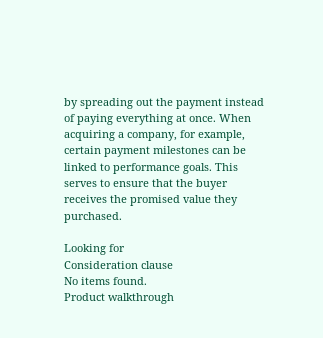by spreading out the payment instead of paying everything at once. When acquiring a company, for example, certain payment milestones can be linked to performance goals. This serves to ensure that the buyer receives the promised value they purchased.

Looking for
Consideration clause
No items found.
Product walkthrough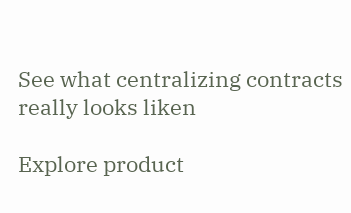See what centralizing contracts really looks liken

Explore product